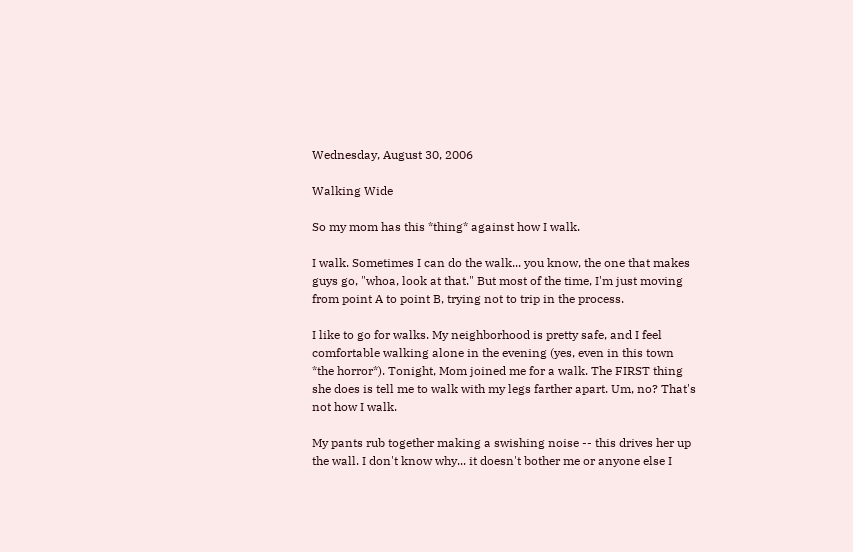Wednesday, August 30, 2006

Walking Wide

So my mom has this *thing* against how I walk.

I walk. Sometimes I can do the walk... you know, the one that makes guys go, "whoa, look at that." But most of the time, I'm just moving from point A to point B, trying not to trip in the process.

I like to go for walks. My neighborhood is pretty safe, and I feel comfortable walking alone in the evening (yes, even in this town *the horror*). Tonight, Mom joined me for a walk. The FIRST thing she does is tell me to walk with my legs farther apart. Um, no? That's not how I walk.

My pants rub together making a swishing noise -- this drives her up the wall. I don't know why... it doesn't bother me or anyone else I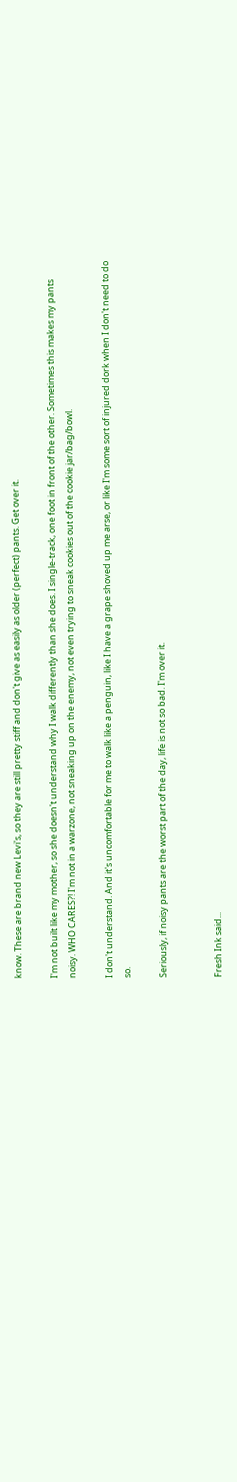know. These are brand new Levi's, so they are still pretty stiff and don't give as easily as older (perfect) pants. Get over it.

I'm not built like my mother, so she doesn't understand why I walk differently than she does. I single-track, one foot in front of the other. Sometimes this makes my pants noisy. WHO CARES?! I'm not in a warzone, not sneaking up on the enemy, not even trying to sneak cookies out of the cookie jar/bag/bowl.

I don't understand. And it's uncomfortable for me to walk like a penguin, like I have a grape shoved up me arse, or like I'm some sort of injured dork when I don't need to do so.

Seriously, if noisy pants are the worst part of the day, life is not so bad. I'm over it.


Fresh Ink said...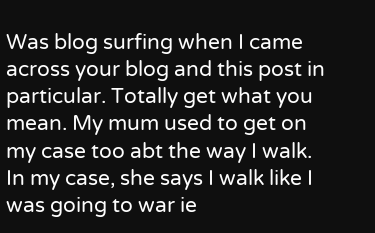Was blog surfing when I came across your blog and this post in particular. Totally get what you mean. My mum used to get on my case too abt the way I walk. In my case, she says I walk like I was going to war ie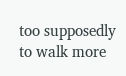too supposedly to walk more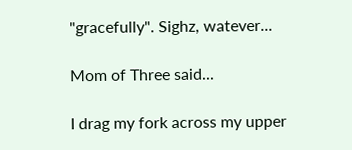"gracefully". Sighz, watever...

Mom of Three said...

I drag my fork across my upper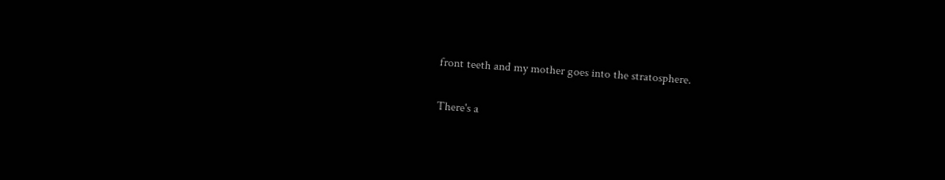front teeth and my mother goes into the stratosphere.

There's a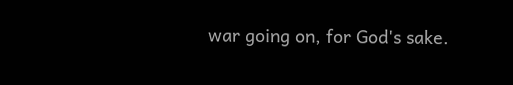war going on, for God's sake.